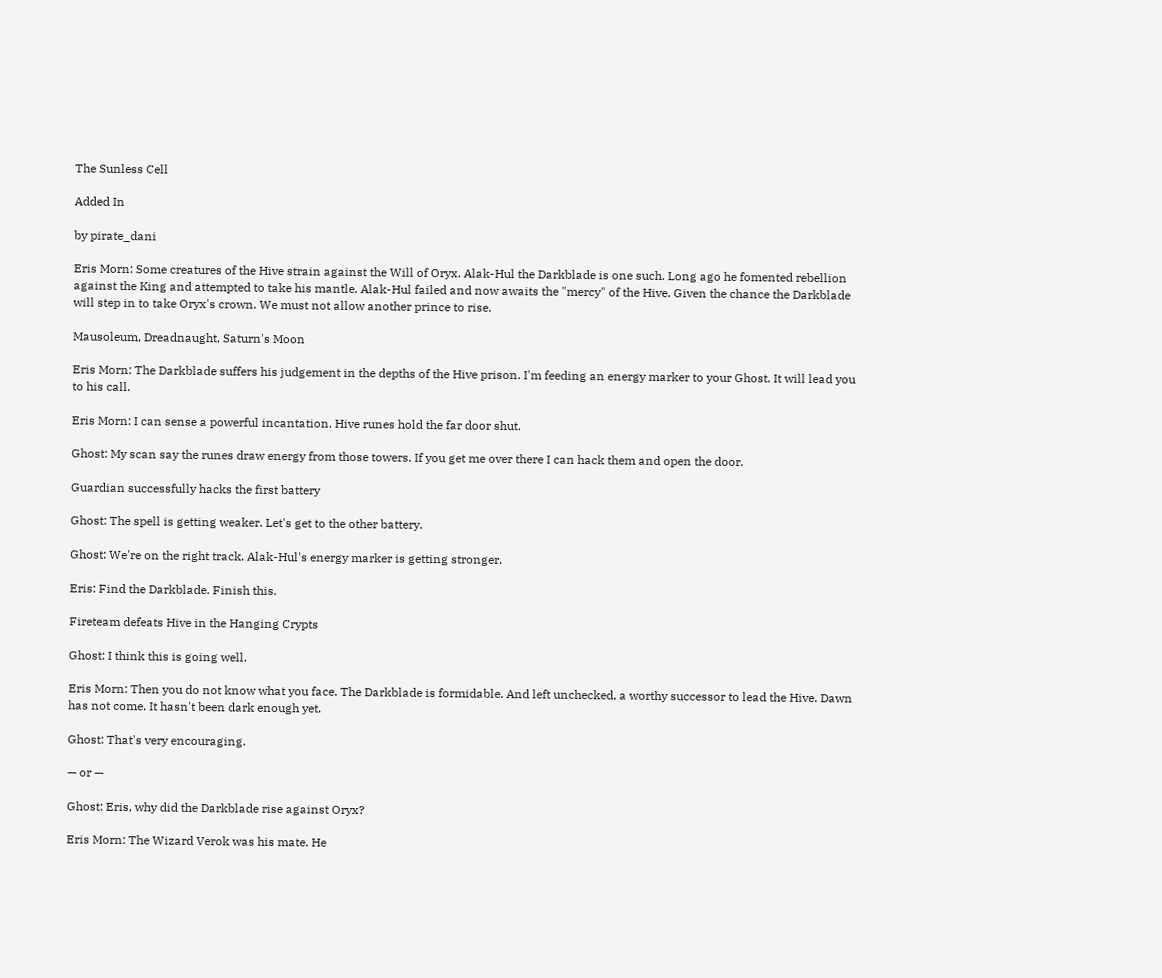The Sunless Cell

Added In

by pirate_dani

Eris Morn: Some creatures of the Hive strain against the Will of Oryx. Alak-Hul the Darkblade is one such. Long ago he fomented rebellion against the King and attempted to take his mantle. Alak-Hul failed and now awaits the "mercy" of the Hive. Given the chance the Darkblade will step in to take Oryx's crown. We must not allow another prince to rise.

Mausoleum, Dreadnaught, Saturn's Moon

Eris Morn: The Darkblade suffers his judgement in the depths of the Hive prison. I'm feeding an energy marker to your Ghost. It will lead you to his call.

Eris Morn: I can sense a powerful incantation. Hive runes hold the far door shut.

Ghost: My scan say the runes draw energy from those towers. If you get me over there I can hack them and open the door.

Guardian successfully hacks the first battery

Ghost: The spell is getting weaker. Let's get to the other battery.

Ghost: We're on the right track. Alak-Hul's energy marker is getting stronger.

Eris: Find the Darkblade. Finish this.

Fireteam defeats Hive in the Hanging Crypts

Ghost: I think this is going well.

Eris Morn: Then you do not know what you face. The Darkblade is formidable. And left unchecked, a worthy successor to lead the Hive. Dawn has not come. It hasn't been dark enough yet.

Ghost: That's very encouraging.

— or —

Ghost: Eris, why did the Darkblade rise against Oryx?

Eris Morn: The Wizard Verok was his mate. He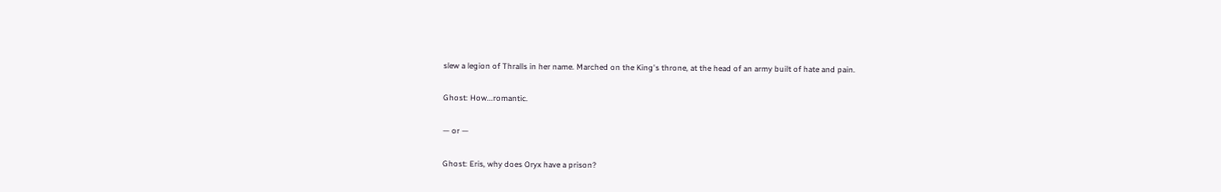slew a legion of Thralls in her name. Marched on the King's throne, at the head of an army built of hate and pain.

Ghost: How...romantic.

— or —

Ghost: Eris, why does Oryx have a prison?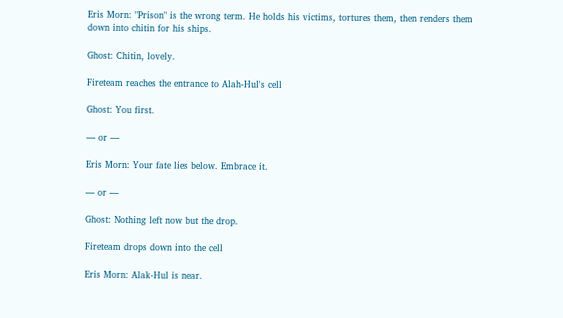Eris Morn: "Prison" is the wrong term. He holds his victims, tortures them, then renders them down into chitin for his ships.

Ghost: Chitin, lovely.

Fireteam reaches the entrance to Alah-Hul's cell

Ghost: You first.

— or —

Eris Morn: Your fate lies below. Embrace it.

— or —

Ghost: Nothing left now but the drop.

Fireteam drops down into the cell

Eris Morn: Alak-Hul is near.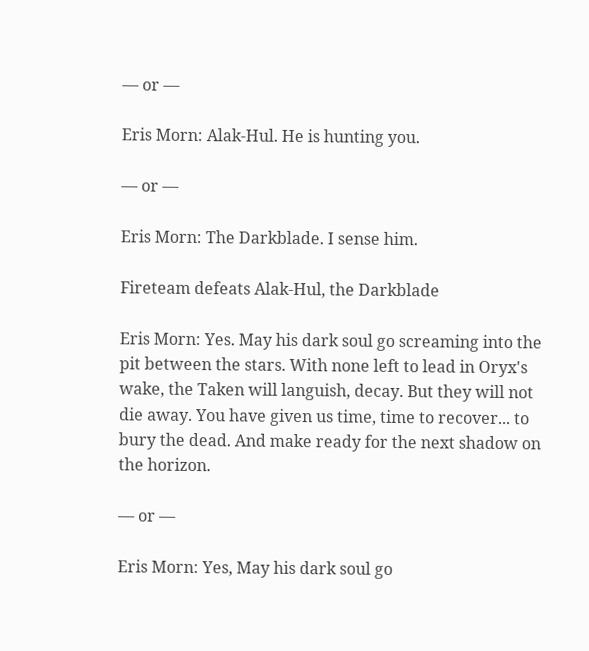— or —

Eris Morn: Alak-Hul. He is hunting you.

— or —

Eris Morn: The Darkblade. I sense him.

Fireteam defeats Alak-Hul, the Darkblade

Eris Morn: Yes. May his dark soul go screaming into the pit between the stars. With none left to lead in Oryx's wake, the Taken will languish, decay. But they will not die away. You have given us time, time to recover... to bury the dead. And make ready for the next shadow on the horizon.

— or —

Eris Morn: Yes, May his dark soul go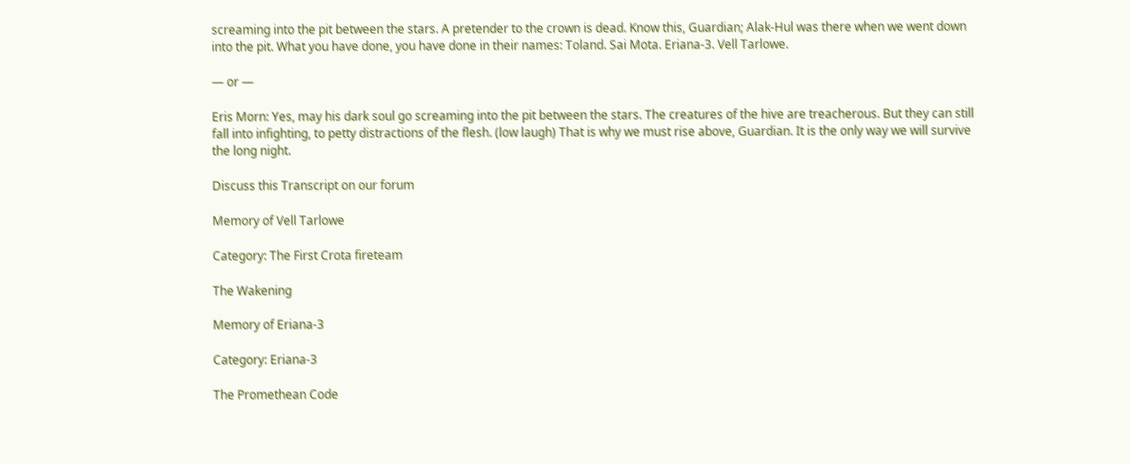screaming into the pit between the stars. A pretender to the crown is dead. Know this, Guardian; Alak-Hul was there when we went down into the pit. What you have done, you have done in their names: Toland. Sai Mota. Eriana-3. Vell Tarlowe.

— or —

Eris Morn: Yes, may his dark soul go screaming into the pit between the stars. The creatures of the hive are treacherous. But they can still fall into infighting, to petty distractions of the flesh. (low laugh) That is why we must rise above, Guardian. It is the only way we will survive the long night.

Discuss this Transcript on our forum

Memory of Vell Tarlowe

Category: The First Crota fireteam

The Wakening

Memory of Eriana-3

Category: Eriana-3

The Promethean Code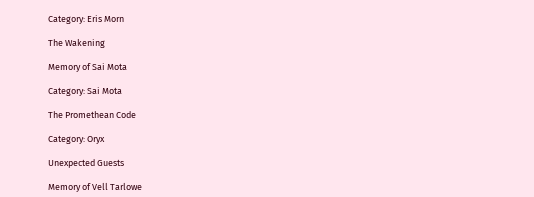Category: Eris Morn

The Wakening

Memory of Sai Mota

Category: Sai Mota

The Promethean Code

Category: Oryx

Unexpected Guests

Memory of Vell Tarlowe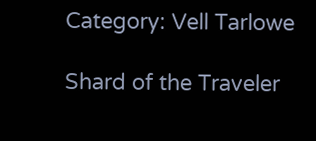Category: Vell Tarlowe

Shard of the Traveler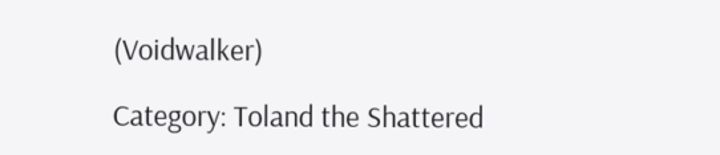(Voidwalker)

Category: Toland the Shattered